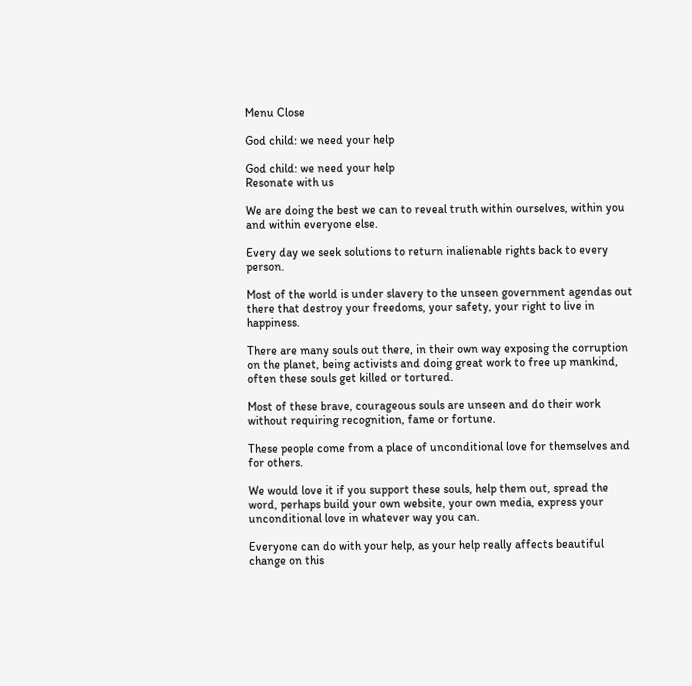Menu Close

God child: we need your help

God child: we need your help
Resonate with us

We are doing the best we can to reveal truth within ourselves, within you and within everyone else.

Every day we seek solutions to return inalienable rights back to every person.

Most of the world is under slavery to the unseen government agendas out there that destroy your freedoms, your safety, your right to live in happiness.

There are many souls out there, in their own way exposing the corruption on the planet, being activists and doing great work to free up mankind, often these souls get killed or tortured.

Most of these brave, courageous souls are unseen and do their work without requiring recognition, fame or fortune.

These people come from a place of unconditional love for themselves and for others.

We would love it if you support these souls, help them out, spread the word, perhaps build your own website, your own media, express your unconditional love in whatever way you can.

Everyone can do with your help, as your help really affects beautiful change on this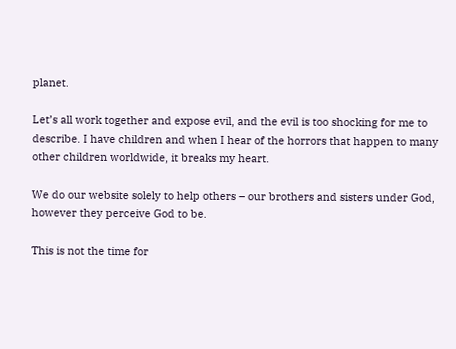planet.

Let’s all work together and expose evil, and the evil is too shocking for me to describe. I have children and when I hear of the horrors that happen to many other children worldwide, it breaks my heart.

We do our website solely to help others – our brothers and sisters under God, however they perceive God to be.

This is not the time for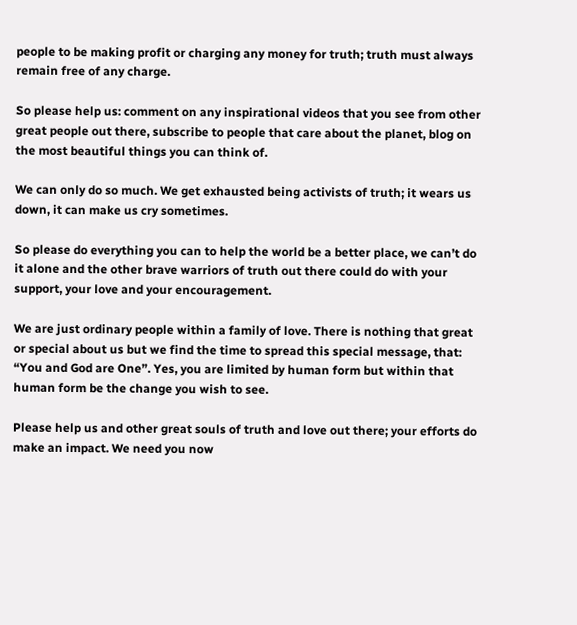people to be making profit or charging any money for truth; truth must always remain free of any charge.

So please help us: comment on any inspirational videos that you see from other great people out there, subscribe to people that care about the planet, blog on the most beautiful things you can think of.

We can only do so much. We get exhausted being activists of truth; it wears us down, it can make us cry sometimes.

So please do everything you can to help the world be a better place, we can’t do it alone and the other brave warriors of truth out there could do with your support, your love and your encouragement.

We are just ordinary people within a family of love. There is nothing that great or special about us but we find the time to spread this special message, that: “You and God are One”. Yes, you are limited by human form but within that human form be the change you wish to see.

Please help us and other great souls of truth and love out there; your efforts do make an impact. We need you now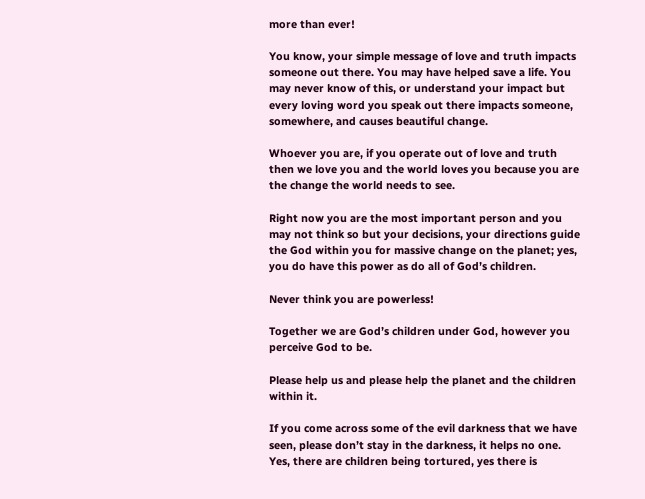more than ever!

You know, your simple message of love and truth impacts someone out there. You may have helped save a life. You may never know of this, or understand your impact but every loving word you speak out there impacts someone, somewhere, and causes beautiful change.

Whoever you are, if you operate out of love and truth then we love you and the world loves you because you are the change the world needs to see.

Right now you are the most important person and you may not think so but your decisions, your directions guide the God within you for massive change on the planet; yes, you do have this power as do all of God’s children.

Never think you are powerless!

Together we are God’s children under God, however you perceive God to be.

Please help us and please help the planet and the children within it.

If you come across some of the evil darkness that we have seen, please don’t stay in the darkness, it helps no one. Yes, there are children being tortured, yes there is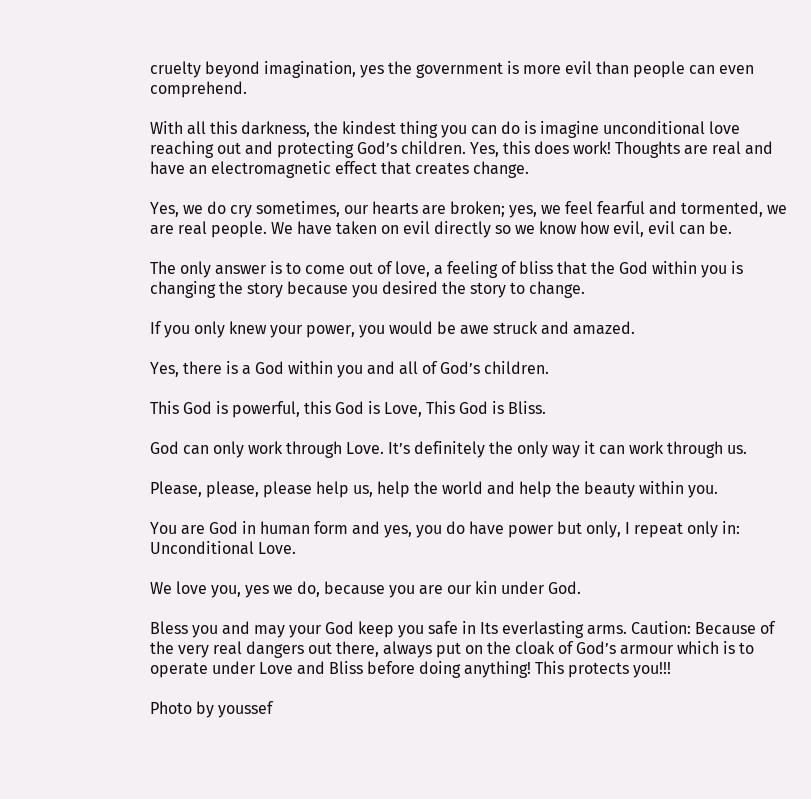cruelty beyond imagination, yes the government is more evil than people can even comprehend.

With all this darkness, the kindest thing you can do is imagine unconditional love reaching out and protecting God’s children. Yes, this does work! Thoughts are real and have an electromagnetic effect that creates change.

Yes, we do cry sometimes, our hearts are broken; yes, we feel fearful and tormented, we are real people. We have taken on evil directly so we know how evil, evil can be.

The only answer is to come out of love, a feeling of bliss that the God within you is changing the story because you desired the story to change.

If you only knew your power, you would be awe struck and amazed.

Yes, there is a God within you and all of God’s children.

This God is powerful, this God is Love, This God is Bliss.

God can only work through Love. It’s definitely the only way it can work through us.

Please, please, please help us, help the world and help the beauty within you.

You are God in human form and yes, you do have power but only, I repeat only in: Unconditional Love.

We love you, yes we do, because you are our kin under God.

Bless you and may your God keep you safe in Its everlasting arms. Caution: Because of the very real dangers out there, always put on the cloak of God’s armour which is to operate under Love and Bliss before doing anything! This protects you!!!

Photo by youssef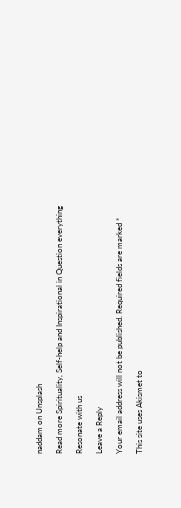naddam on Unsplash

Read more Spirituality, Self-help and Inspirational in Question everything

Resonate with us

Leave a Reply

Your email address will not be published. Required fields are marked *

This site uses Akismet to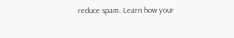reduce spam. Learn how your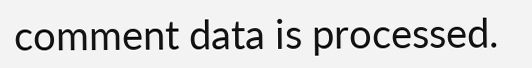comment data is processed.